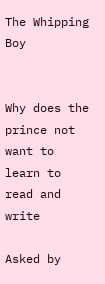The Whipping Boy


Why does the prince not want to learn to read and write

Asked by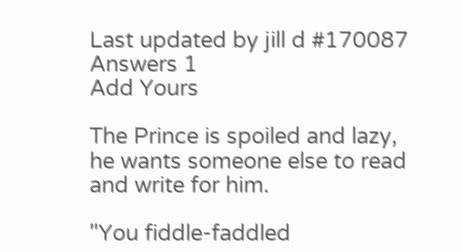Last updated by jill d #170087
Answers 1
Add Yours

The Prince is spoiled and lazy, he wants someone else to read and write for him.

"You fiddle-faddled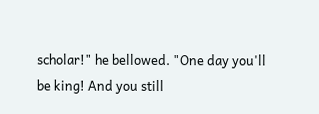scholar!" he bellowed. "One day you'll be king! And you still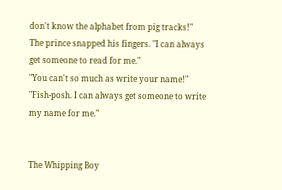don't know the alphabet from pig tracks!"
The prince snapped his fingers. "I can always get someone to read for me."
"You can't so much as write your name!"
"Fish-posh. I can always get someone to write my name for me."


The Whipping Boy